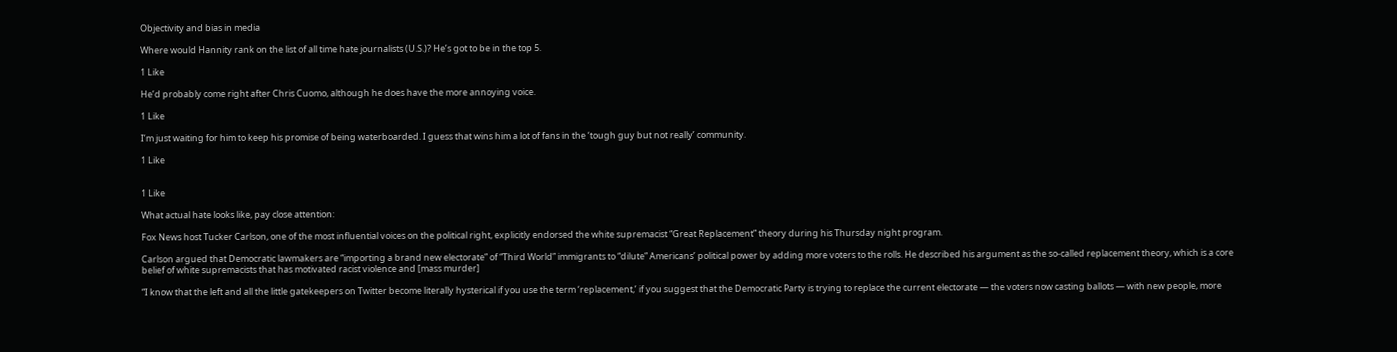Objectivity and bias in media

Where would Hannity rank on the list of all time hate journalists (U.S.)? He’s got to be in the top 5.

1 Like

He’d probably come right after Chris Cuomo, although he does have the more annoying voice.

1 Like

I’m just waiting for him to keep his promise of being waterboarded. I guess that wins him a lot of fans in the ‘tough guy but not really’ community.

1 Like


1 Like

What actual hate looks like, pay close attention:

Fox News host Tucker Carlson, one of the most influential voices on the political right, explicitly endorsed the white supremacist “Great Replacement” theory during his Thursday night program.

Carlson argued that Democratic lawmakers are “importing a brand new electorate” of “Third World” immigrants to “dilute” Americans’ political power by adding more voters to the rolls. He described his argument as the so-called replacement theory, which is a core belief of white supremacists that has motivated racist violence and [mass murder]

“I know that the left and all the little gatekeepers on Twitter become literally hysterical if you use the term ‘replacement,’ if you suggest that the Democratic Party is trying to replace the current electorate — the voters now casting ballots — with new people, more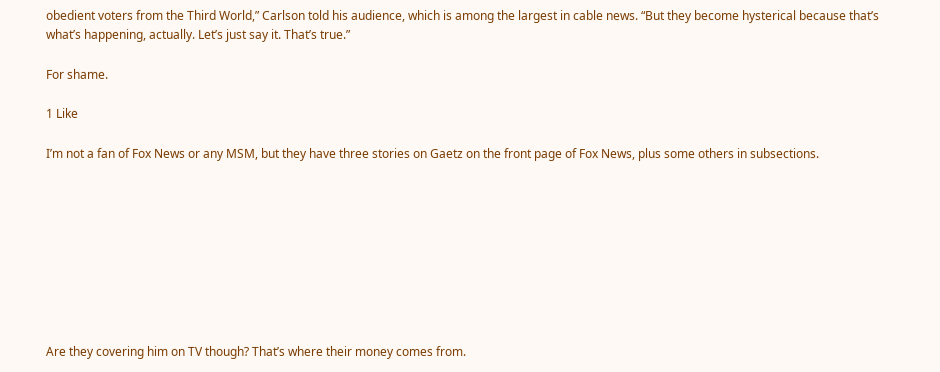obedient voters from the Third World,” Carlson told his audience, which is among the largest in cable news. “But they become hysterical because that’s what’s happening, actually. Let’s just say it. That’s true.”

For shame.

1 Like

I’m not a fan of Fox News or any MSM, but they have three stories on Gaetz on the front page of Fox News, plus some others in subsections.









Are they covering him on TV though? That’s where their money comes from.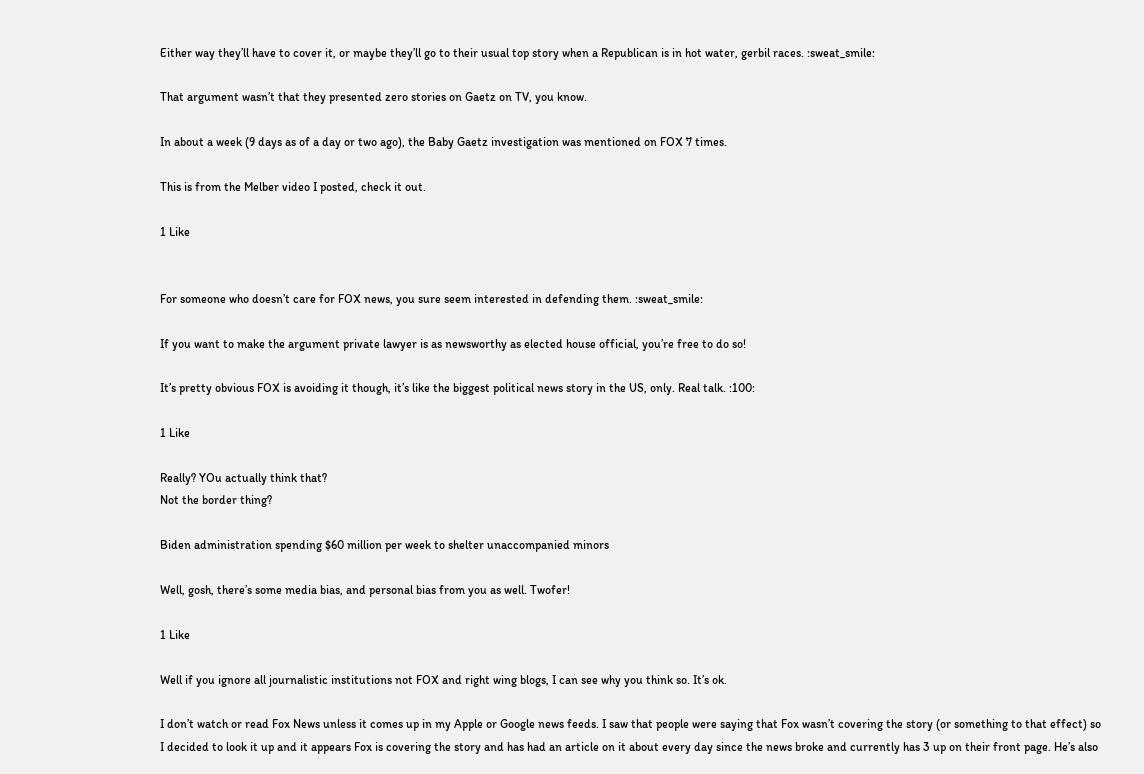Either way they’ll have to cover it, or maybe they’ll go to their usual top story when a Republican is in hot water, gerbil races. :sweat_smile:

That argument wasn’t that they presented zero stories on Gaetz on TV, you know.

In about a week (9 days as of a day or two ago), the Baby Gaetz investigation was mentioned on FOX 7 times.

This is from the Melber video I posted, check it out.

1 Like


For someone who doesn’t care for FOX news, you sure seem interested in defending them. :sweat_smile:

If you want to make the argument private lawyer is as newsworthy as elected house official, you’re free to do so!

It’s pretty obvious FOX is avoiding it though, it’s like the biggest political news story in the US, only. Real talk. :100:

1 Like

Really? YOu actually think that?
Not the border thing?

Biden administration spending $60 million per week to shelter unaccompanied minors

Well, gosh, there’s some media bias, and personal bias from you as well. Twofer!

1 Like

Well if you ignore all journalistic institutions not FOX and right wing blogs, I can see why you think so. It’s ok.

I don’t watch or read Fox News unless it comes up in my Apple or Google news feeds. I saw that people were saying that Fox wasn’t covering the story (or something to that effect) so I decided to look it up and it appears Fox is covering the story and has had an article on it about every day since the news broke and currently has 3 up on their front page. He’s also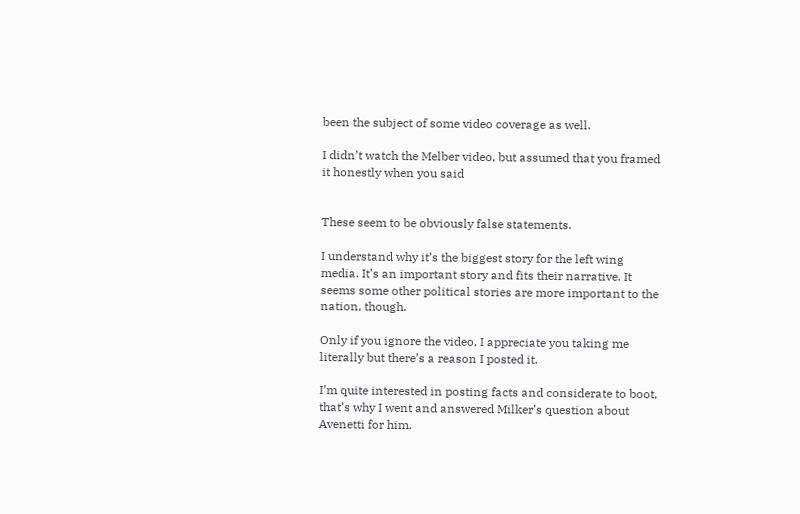been the subject of some video coverage as well.

I didn’t watch the Melber video, but assumed that you framed it honestly when you said


These seem to be obviously false statements.

I understand why it’s the biggest story for the left wing media. It’s an important story and fits their narrative. It seems some other political stories are more important to the nation, though.

Only if you ignore the video, I appreciate you taking me literally but there’s a reason I posted it.

I’m quite interested in posting facts and considerate to boot, that’s why I went and answered Milker’s question about Avenetti for him.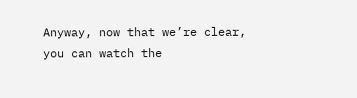Anyway, now that we’re clear, you can watch the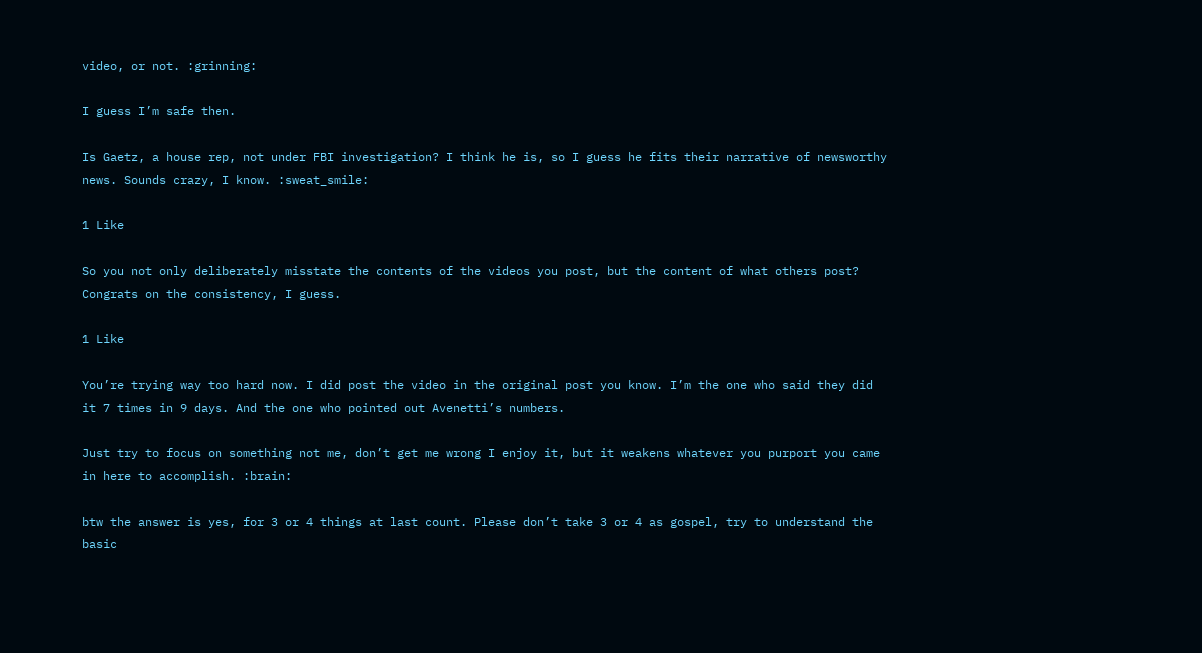video, or not. :grinning:

I guess I’m safe then.

Is Gaetz, a house rep, not under FBI investigation? I think he is, so I guess he fits their narrative of newsworthy news. Sounds crazy, I know. :sweat_smile:

1 Like

So you not only deliberately misstate the contents of the videos you post, but the content of what others post? Congrats on the consistency, I guess.

1 Like

You’re trying way too hard now. I did post the video in the original post you know. I’m the one who said they did it 7 times in 9 days. And the one who pointed out Avenetti’s numbers.

Just try to focus on something not me, don’t get me wrong I enjoy it, but it weakens whatever you purport you came in here to accomplish. :brain:

btw the answer is yes, for 3 or 4 things at last count. Please don’t take 3 or 4 as gospel, try to understand the basic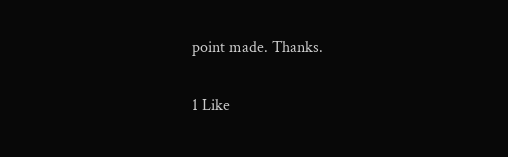point made. Thanks.

1 Like